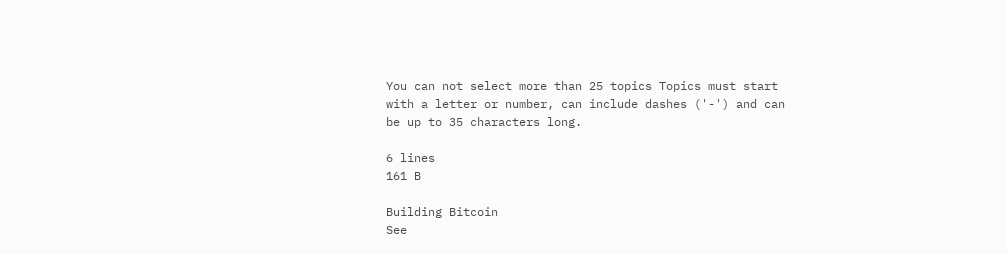You can not select more than 25 topics Topics must start with a letter or number, can include dashes ('-') and can be up to 35 characters long.

6 lines
161 B

Building Bitcoin
See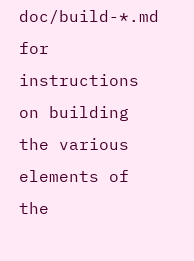doc/build-*.md for instructions on building the various
elements of the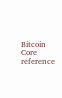Bitcoin Core reference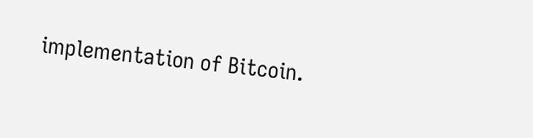implementation of Bitcoin.